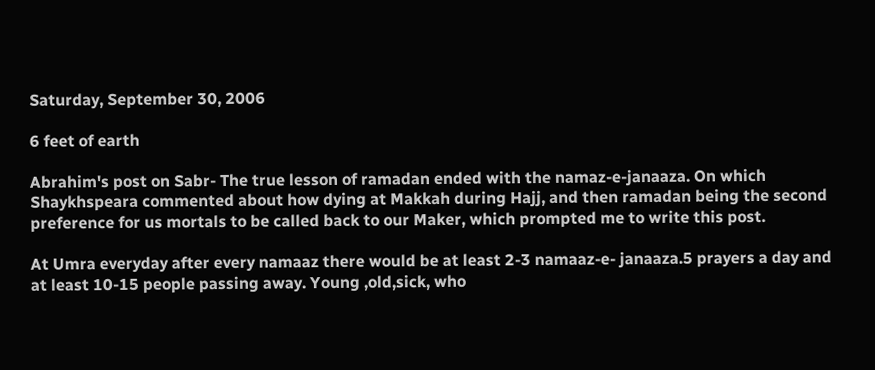Saturday, September 30, 2006

6 feet of earth

Abrahim's post on Sabr- The true lesson of ramadan ended with the namaz-e-janaaza. On which Shaykhspeara commented about how dying at Makkah during Hajj, and then ramadan being the second preference for us mortals to be called back to our Maker, which prompted me to write this post.

At Umra everyday after every namaaz there would be at least 2-3 namaaz-e- janaaza.5 prayers a day and at least 10-15 people passing away. Young ,old,sick, who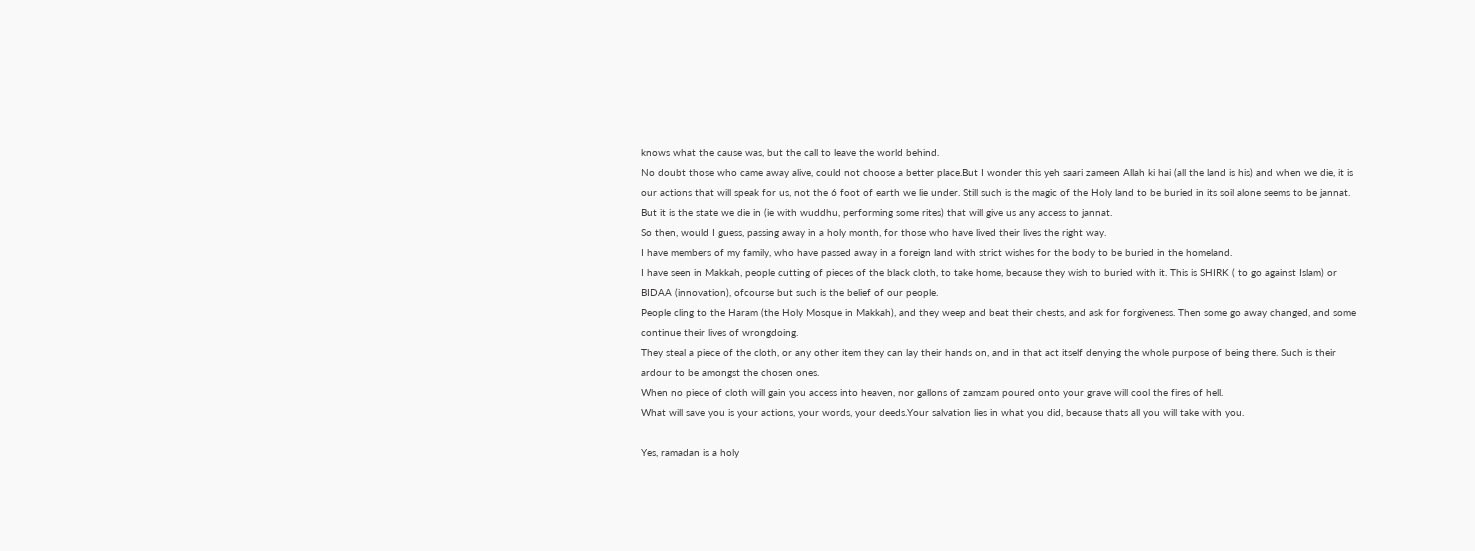knows what the cause was, but the call to leave the world behind.
No doubt those who came away alive, could not choose a better place.But I wonder this yeh saari zameen Allah ki hai (all the land is his) and when we die, it is our actions that will speak for us, not the 6 foot of earth we lie under. Still such is the magic of the Holy land to be buried in its soil alone seems to be jannat. But it is the state we die in (ie with wuddhu, performing some rites) that will give us any access to jannat.
So then, would I guess, passing away in a holy month, for those who have lived their lives the right way.
I have members of my family, who have passed away in a foreign land with strict wishes for the body to be buried in the homeland.
I have seen in Makkah, people cutting of pieces of the black cloth, to take home, because they wish to buried with it. This is SHIRK ( to go against Islam) or BIDAA (innovation), ofcourse but such is the belief of our people.
People cling to the Haram (the Holy Mosque in Makkah), and they weep and beat their chests, and ask for forgiveness. Then some go away changed, and some continue their lives of wrongdoing.
They steal a piece of the cloth, or any other item they can lay their hands on, and in that act itself denying the whole purpose of being there. Such is their ardour to be amongst the chosen ones.
When no piece of cloth will gain you access into heaven, nor gallons of zamzam poured onto your grave will cool the fires of hell.
What will save you is your actions, your words, your deeds.Your salvation lies in what you did, because thats all you will take with you.

Yes, ramadan is a holy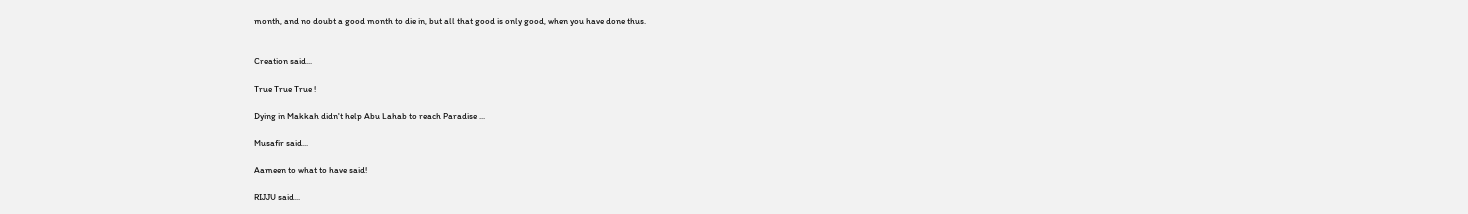month, and no doubt a good month to die in, but all that good is only good, when you have done thus.


Creation said...

True True True !

Dying in Makkah didn't help Abu Lahab to reach Paradise ...

Musafir said...

Aameen to what to have said!

RIJJU said...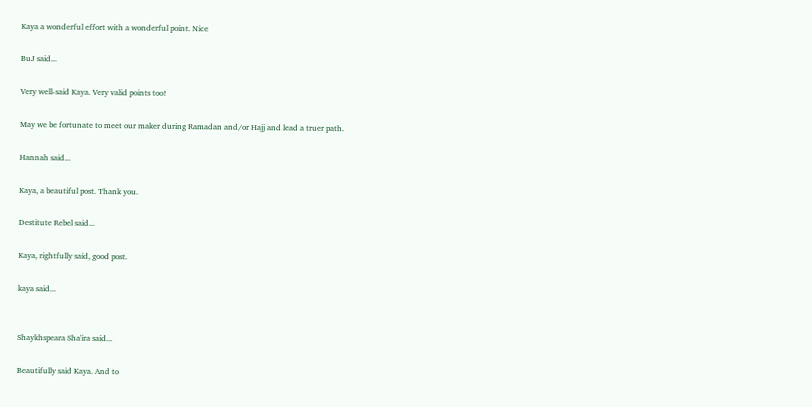Kaya a wonderful effort with a wonderful point. Nice

BuJ said...

Very well-said Kaya. Very valid points too!

May we be fortunate to meet our maker during Ramadan and/or Hajj and lead a truer path.

Hannah said...

Kaya, a beautiful post. Thank you.

Destitute Rebel said...

Kaya, rightfully said, good post.

kaya said...


Shaykhspeara Sha'ira said...

Beautifully said Kaya. And to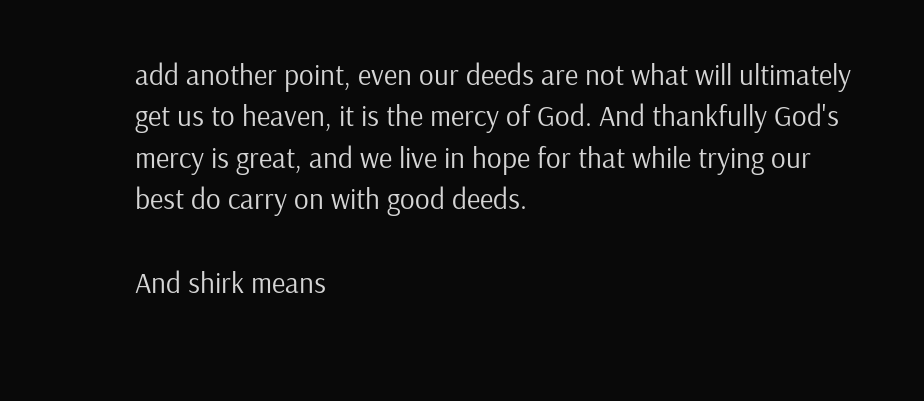add another point, even our deeds are not what will ultimately get us to heaven, it is the mercy of God. And thankfully God's mercy is great, and we live in hope for that while trying our best do carry on with good deeds.

And shirk means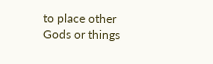to place other Gods or things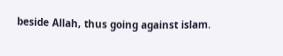beside Allah, thus going against islam.